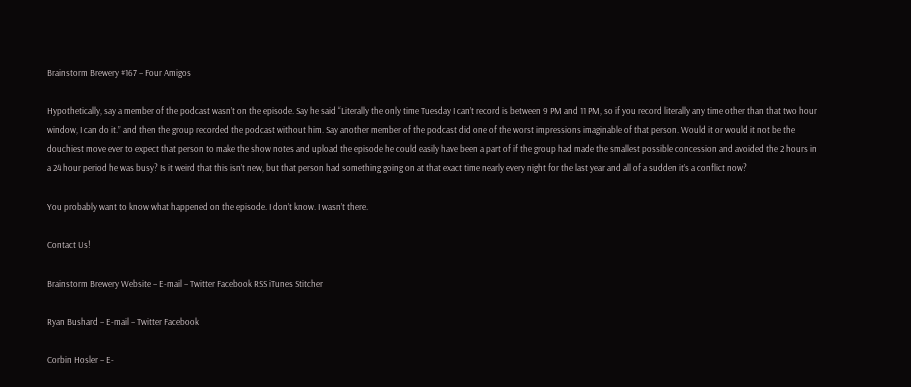Brainstorm Brewery #167 – Four Amigos

Hypothetically, say a member of the podcast wasn’t on the episode. Say he said “Literally the only time Tuesday I can’t record is between 9 PM and 11 PM, so if you record literally any time other than that two hour window, I can do it.” and then the group recorded the podcast without him. Say another member of the podcast did one of the worst impressions imaginable of that person. Would it or would it not be the douchiest move ever to expect that person to make the show notes and upload the episode he could easily have been a part of if the group had made the smallest possible concession and avoided the 2 hours in a 24 hour period he was busy? Is it weird that this isn’t new, but that person had something going on at that exact time nearly every night for the last year and all of a sudden it’s a conflict now?

You probably want to know what happened on the episode. I don’t know. I wasn’t there.

Contact Us!

Brainstorm Brewery Website – E-mail – Twitter Facebook RSS iTunes Stitcher

Ryan Bushard – E-mail – Twitter Facebook

Corbin Hosler – E-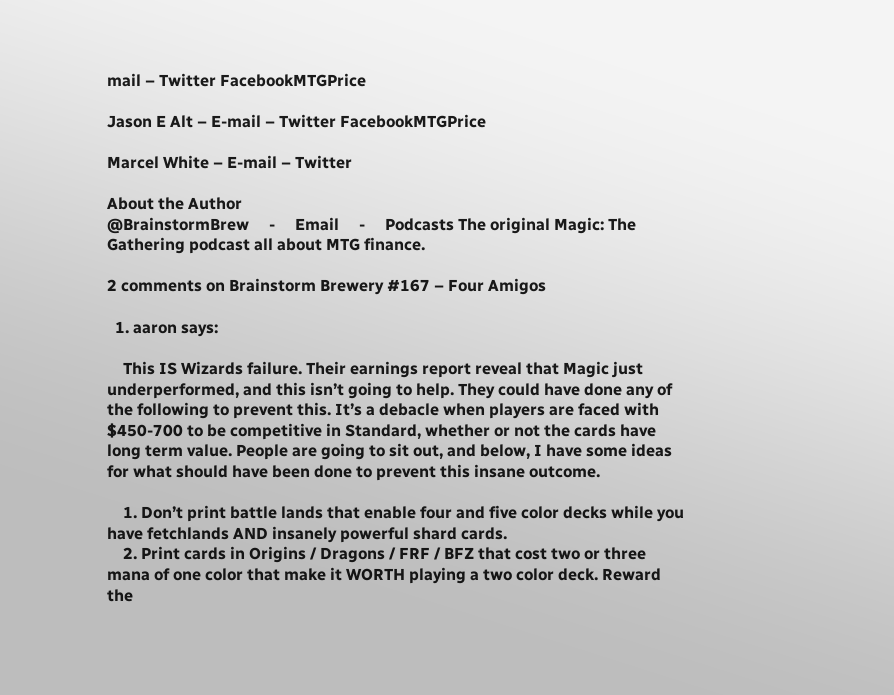mail – Twitter FacebookMTGPrice

Jason E Alt – E-mail – Twitter FacebookMTGPrice

Marcel White – E-mail – Twitter

About the Author
@BrainstormBrew     -     Email     -     Podcasts The original Magic: The Gathering podcast all about MTG finance.

2 comments on Brainstorm Brewery #167 – Four Amigos

  1. aaron says:

    This IS Wizards failure. Their earnings report reveal that Magic just underperformed, and this isn’t going to help. They could have done any of the following to prevent this. It’s a debacle when players are faced with $450-700 to be competitive in Standard, whether or not the cards have long term value. People are going to sit out, and below, I have some ideas for what should have been done to prevent this insane outcome.

    1. Don’t print battle lands that enable four and five color decks while you have fetchlands AND insanely powerful shard cards.
    2. Print cards in Origins / Dragons / FRF / BFZ that cost two or three mana of one color that make it WORTH playing a two color deck. Reward the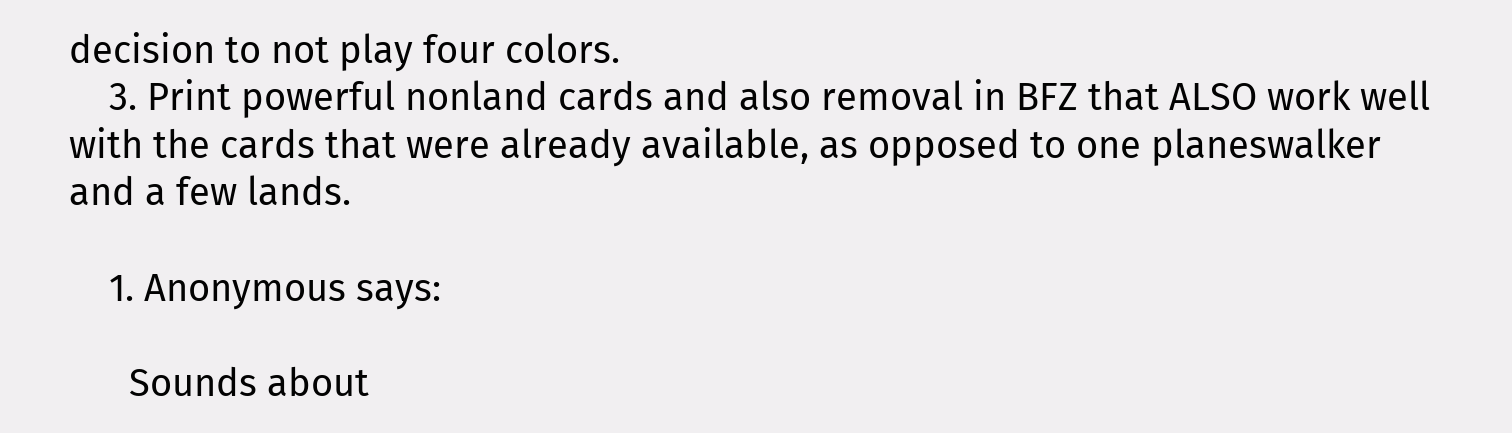decision to not play four colors.
    3. Print powerful nonland cards and also removal in BFZ that ALSO work well with the cards that were already available, as opposed to one planeswalker and a few lands.

    1. Anonymous says:

      Sounds about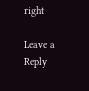right

Leave a Reply